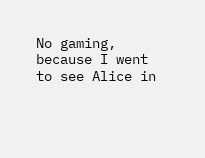No gaming, because I went to see Alice in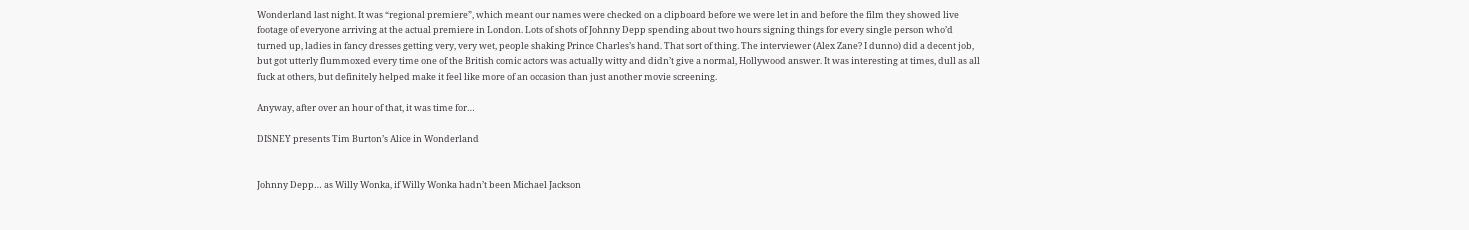Wonderland last night. It was “regional premiere”, which meant our names were checked on a clipboard before we were let in and before the film they showed live footage of everyone arriving at the actual premiere in London. Lots of shots of Johnny Depp spending about two hours signing things for every single person who’d turned up, ladies in fancy dresses getting very, very wet, people shaking Prince Charles’s hand. That sort of thing. The interviewer (Alex Zane? I dunno) did a decent job, but got utterly flummoxed every time one of the British comic actors was actually witty and didn’t give a normal, Hollywood answer. It was interesting at times, dull as all fuck at others, but definitely helped make it feel like more of an occasion than just another movie screening.

Anyway, after over an hour of that, it was time for…

DISNEY presents Tim Burton’s Alice in Wonderland


Johnny Depp… as Willy Wonka, if Willy Wonka hadn’t been Michael Jackson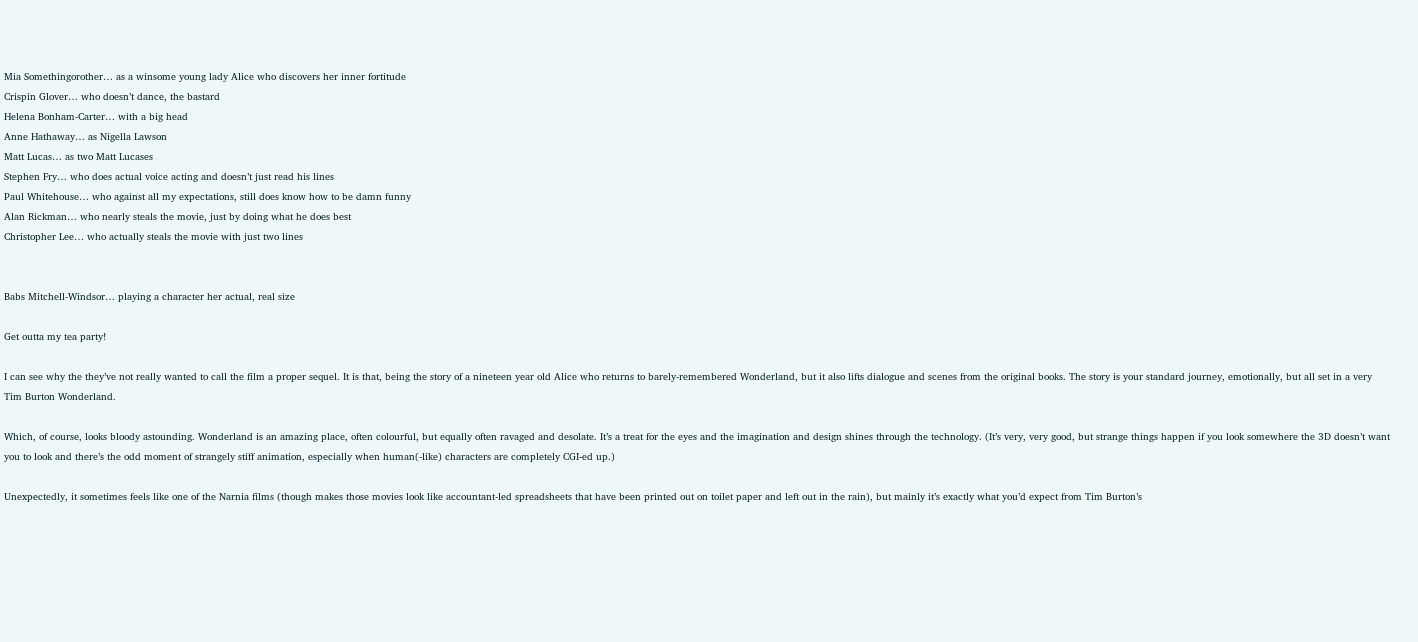Mia Somethingorother… as a winsome young lady Alice who discovers her inner fortitude
Crispin Glover… who doesn’t dance, the bastard
Helena Bonham-Carter… with a big head
Anne Hathaway… as Nigella Lawson
Matt Lucas… as two Matt Lucases
Stephen Fry… who does actual voice acting and doesn’t just read his lines
Paul Whitehouse… who against all my expectations, still does know how to be damn funny
Alan Rickman… who nearly steals the movie, just by doing what he does best
Christopher Lee… who actually steals the movie with just two lines


Babs Mitchell-Windsor… playing a character her actual, real size

Get outta my tea party!

I can see why the they’ve not really wanted to call the film a proper sequel. It is that, being the story of a nineteen year old Alice who returns to barely-remembered Wonderland, but it also lifts dialogue and scenes from the original books. The story is your standard journey, emotionally, but all set in a very Tim Burton Wonderland.

Which, of course, looks bloody astounding. Wonderland is an amazing place, often colourful, but equally often ravaged and desolate. It’s a treat for the eyes and the imagination and design shines through the technology. (It’s very, very good, but strange things happen if you look somewhere the 3D doesn’t want you to look and there’s the odd moment of strangely stiff animation, especially when human(-like) characters are completely CGI-ed up.)

Unexpectedly, it sometimes feels like one of the Narnia films (though makes those movies look like accountant-led spreadsheets that have been printed out on toilet paper and left out in the rain), but mainly it’s exactly what you’d expect from Tim Burton’s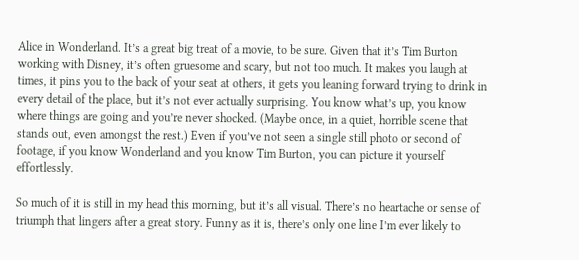Alice in Wonderland. It’s a great big treat of a movie, to be sure. Given that it’s Tim Burton working with Disney, it’s often gruesome and scary, but not too much. It makes you laugh at times, it pins you to the back of your seat at others, it gets you leaning forward trying to drink in every detail of the place, but it’s not ever actually surprising. You know what’s up, you know where things are going and you’re never shocked. (Maybe once, in a quiet, horrible scene that stands out, even amongst the rest.) Even if you’ve not seen a single still photo or second of footage, if you know Wonderland and you know Tim Burton, you can picture it yourself effortlessly.

So much of it is still in my head this morning, but it’s all visual. There’s no heartache or sense of triumph that lingers after a great story. Funny as it is, there’s only one line I’m ever likely to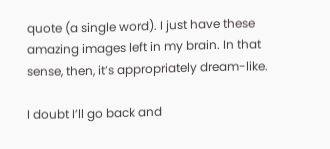quote (a single word). I just have these amazing images left in my brain. In that sense, then, it’s appropriately dream-like.

I doubt I’ll go back and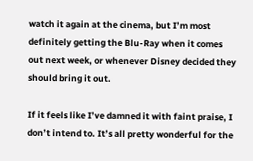watch it again at the cinema, but I’m most definitely getting the Blu-Ray when it comes out next week, or whenever Disney decided they should bring it out.

If it feels like I’ve damned it with faint praise, I don’t intend to. It’s all pretty wonderful for the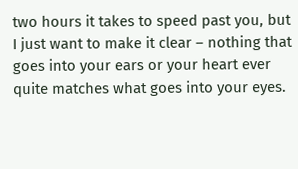two hours it takes to speed past you, but I just want to make it clear – nothing that goes into your ears or your heart ever quite matches what goes into your eyes.